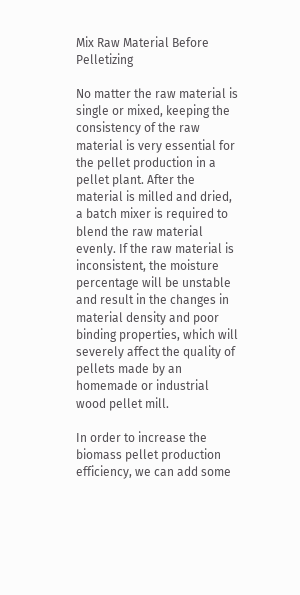Mix Raw Material Before Pelletizing

No matter the raw material is single or mixed, keeping the consistency of the raw material is very essential for the pellet production in a pellet plant. After the material is milled and dried, a batch mixer is required to blend the raw material evenly. If the raw material is inconsistent, the moisture percentage will be unstable and result in the changes in material density and poor binding properties, which will severely affect the quality of pellets made by an homemade or industrial wood pellet mill.

In order to increase the biomass pellet production efficiency, we can add some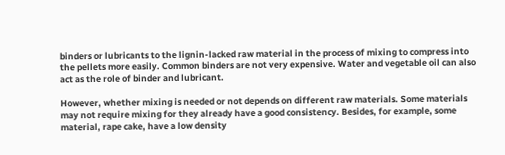binders or lubricants to the lignin-lacked raw material in the process of mixing to compress into the pellets more easily. Common binders are not very expensive. Water and vegetable oil can also act as the role of binder and lubricant.

However, whether mixing is needed or not depends on different raw materials. Some materials may not require mixing for they already have a good consistency. Besides, for example, some material, rape cake, have a low density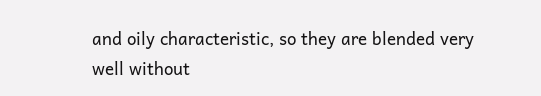and oily characteristic, so they are blended very well without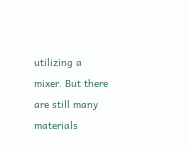utilizing a mixer. But there are still many materials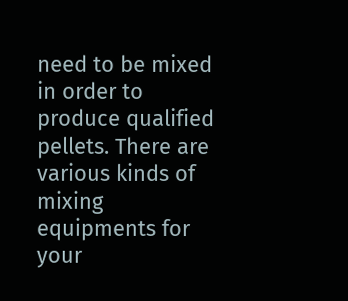need to be mixed in order to produce qualified pellets. There are various kinds of mixing equipments for your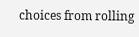choices from rolling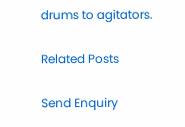drums to agitators.

Related Posts

Send Enquiry